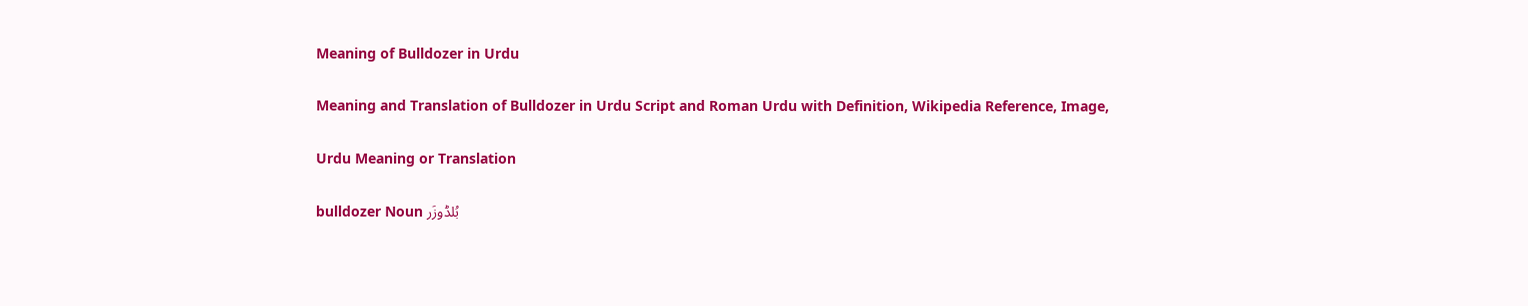Meaning of Bulldozer in Urdu

Meaning and Translation of Bulldozer in Urdu Script and Roman Urdu with Definition, Wikipedia Reference, Image,

Urdu Meaning or Translation

bulldozer Noun بُلڈوزَر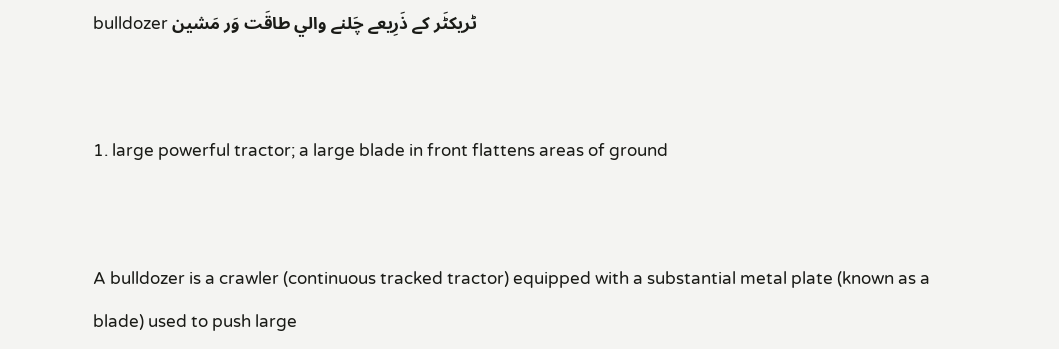bulldozer ٹريکٹَر کے ذَرِيعے چَلنے والي طاقَت وَر مَشين


1. large powerful tractor; a large blade in front flattens areas of ground


A bulldozer is a crawler (continuous tracked tractor) equipped with a substantial metal plate (known as a blade) used to push large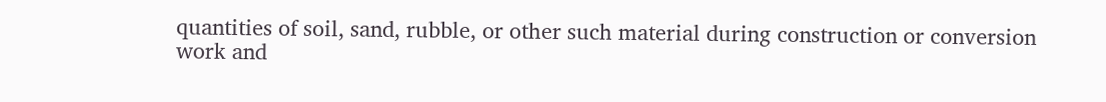quantities of soil, sand, rubble, or other such material during construction or conversion work and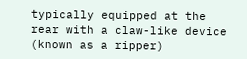typically equipped at the rear with a claw-like device (known as a ripper)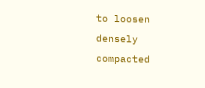to loosen densely compacted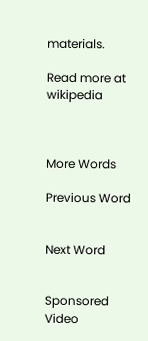materials.

Read more at wikipedia



More Words

Previous Word


Next Word


Sponsored Video